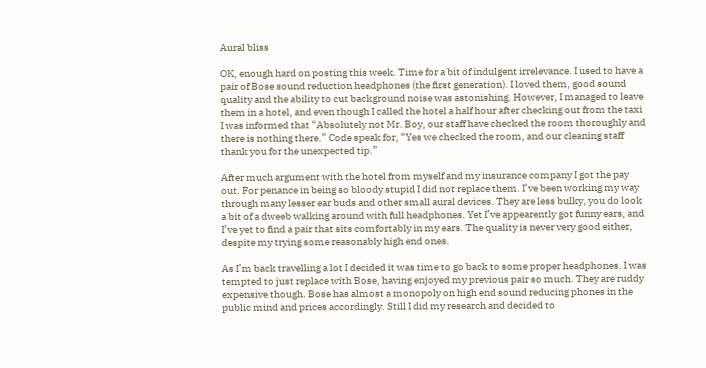Aural bliss

OK, enough hard on posting this week. Time for a bit of indulgent irrelevance. I used to have a pair of Bose sound reduction headphones (the first generation). I loved them, good sound quality and the ability to cut background noise was astonishing. However, I managed to leave them in a hotel, and even though I called the hotel a half hour after checking out from the taxi I was informed that “Absolutely not Mr. Boy, our staff have checked the room thoroughly and there is nothing there.” Code speak for, “Yes we checked the room, and our cleaning staff thank you for the unexpected tip.”

After much argument with the hotel from myself and my insurance company I got the pay out. For penance in being so bloody stupid I did not replace them. I’ve been working my way through many lesser ear buds and other small aural devices. They are less bulky, you do look a bit of a dweeb walking around with full headphones. Yet I’ve appearently got funny ears, and I’ve yet to find a pair that sits comfortably in my ears. The quality is never very good either, despite my trying some reasonably high end ones.

As I’m back travelling a lot I decided it was time to go back to some proper headphones. I was tempted to just replace with Bose, having enjoyed my previous pair so much. They are ruddy expensive though. Bose has almost a monopoly on high end sound reducing phones in the public mind and prices accordingly. Still I did my research and decided to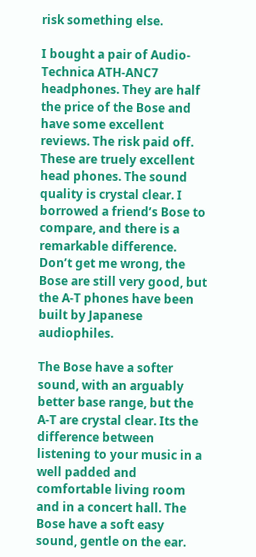risk something else.

I bought a pair of Audio-Technica ATH-ANC7 headphones. They are half the price of the Bose and have some excellent reviews. The risk paid off. These are truely excellent head phones. The sound quality is crystal clear. I borrowed a friend’s Bose to compare, and there is a remarkable difference. Don’t get me wrong, the Bose are still very good, but the A-T phones have been built by Japanese audiophiles.

The Bose have a softer sound, with an arguably better base range, but the A-T are crystal clear. Its the difference between listening to your music in a well padded and comfortable living room and in a concert hall. The Bose have a soft easy sound, gentle on the ear.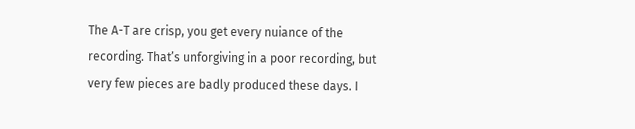The A-T are crisp, you get every nuiance of the recording. That’s unforgiving in a poor recording, but very few pieces are badly produced these days. I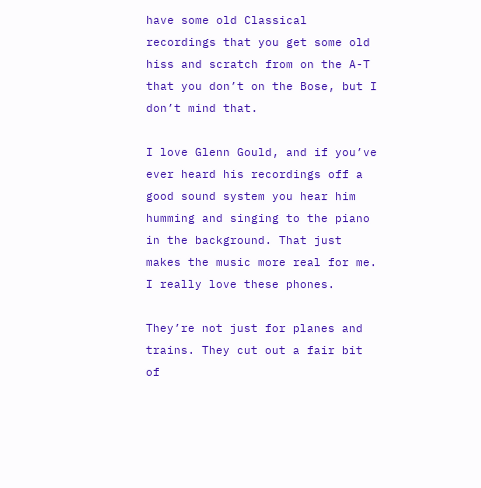have some old Classical recordings that you get some old hiss and scratch from on the A-T that you don’t on the Bose, but I don’t mind that.

I love Glenn Gould, and if you’ve ever heard his recordings off a good sound system you hear him humming and singing to the piano in the background. That just makes the music more real for me. I really love these phones.

They’re not just for planes and trains. They cut out a fair bit of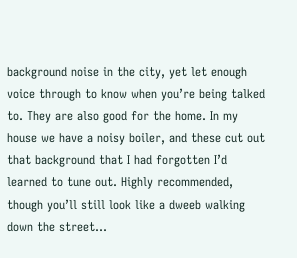background noise in the city, yet let enough voice through to know when you’re being talked to. They are also good for the home. In my house we have a noisy boiler, and these cut out that background that I had forgotten I’d learned to tune out. Highly recommended, though you’ll still look like a dweeb walking down the street…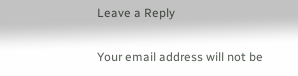Leave a Reply

Your email address will not be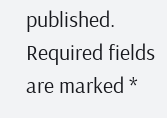published. Required fields are marked *